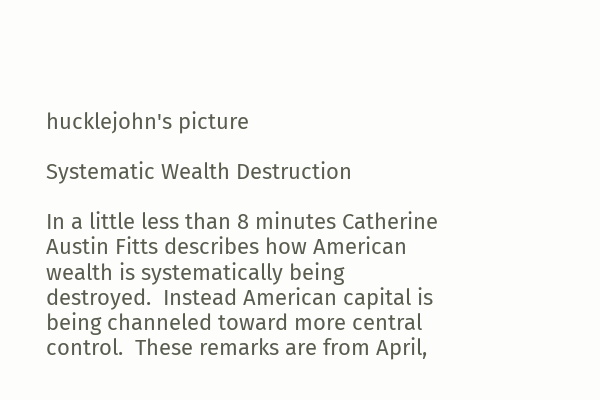hucklejohn's picture

Systematic Wealth Destruction

In a little less than 8 minutes Catherine Austin Fitts describes how American wealth is systematically being destroyed.  Instead American capital is being channeled toward more central control.  These remarks are from April,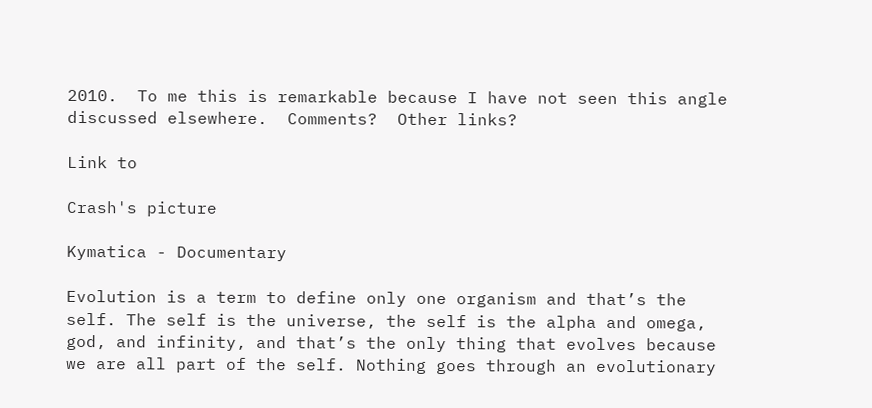2010.  To me this is remarkable because I have not seen this angle discussed elsewhere.  Comments?  Other links?

Link to

Crash's picture

Kymatica - Documentary

Evolution is a term to define only one organism and that’s the self. The self is the universe, the self is the alpha and omega, god, and infinity, and that’s the only thing that evolves because we are all part of the self. Nothing goes through an evolutionary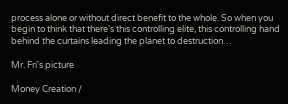process alone or without direct benefit to the whole. So when you begin to think that there’s this controlling elite, this controlling hand behind the curtains leading the planet to destruction…

Mr. Fri's picture

Money Creation /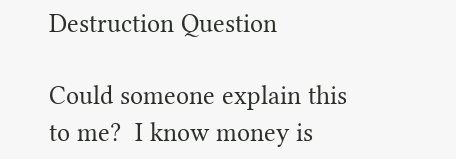Destruction Question

Could someone explain this to me?  I know money is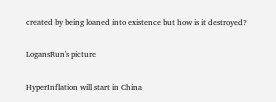created by being loaned into existence but how is it destroyed?

LogansRun's picture

HyperInflation will start in China